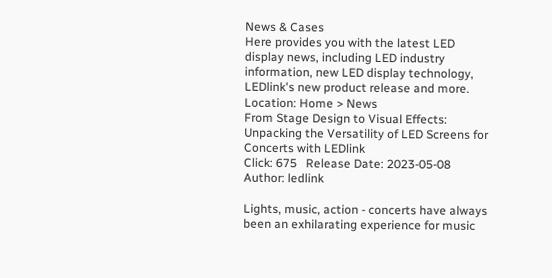News & Cases
Here provides you with the latest LED display news, including LED industry information, new LED display technology, LEDlink's new product release and more.
Location: Home > News
From Stage Design to Visual Effects: Unpacking the Versatility of LED Screens for Concerts with LEDlink
Click: 675   Release Date: 2023-05-08   Author: ledlink

Lights, music, action - concerts have always been an exhilarating experience for music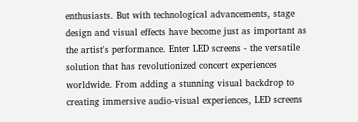enthusiasts. But with technological advancements, stage design and visual effects have become just as important as the artist's performance. Enter LED screens - the versatile solution that has revolutionized concert experiences worldwide. From adding a stunning visual backdrop to creating immersive audio-visual experiences, LED screens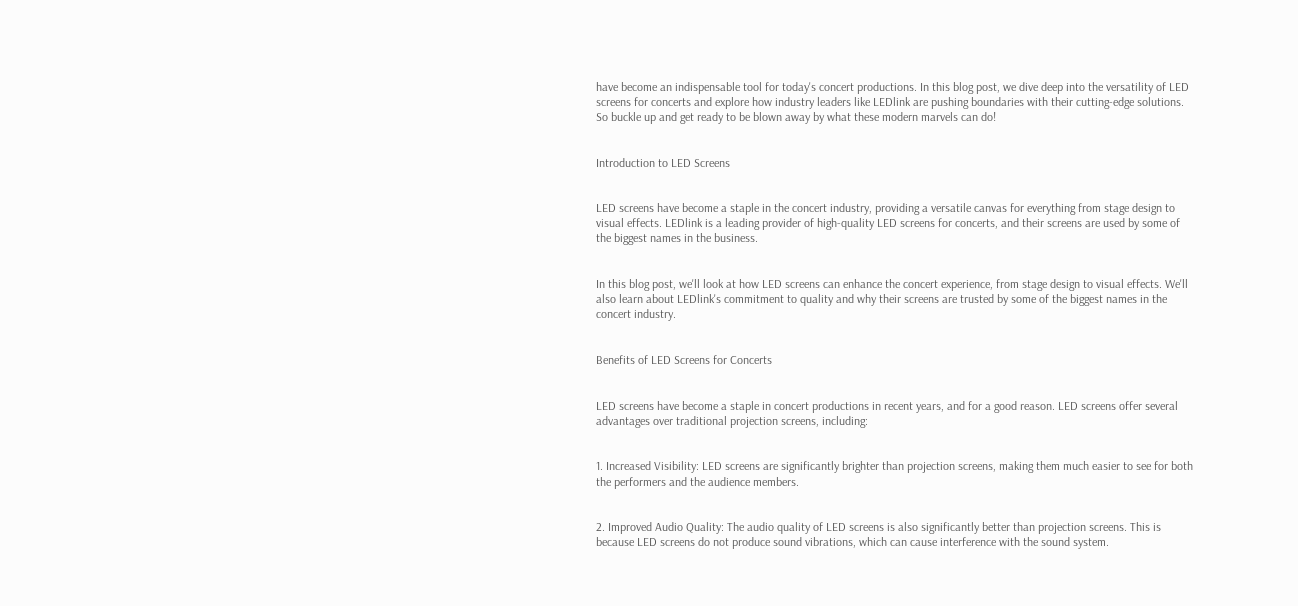have become an indispensable tool for today's concert productions. In this blog post, we dive deep into the versatility of LED screens for concerts and explore how industry leaders like LEDlink are pushing boundaries with their cutting-edge solutions. So buckle up and get ready to be blown away by what these modern marvels can do!


Introduction to LED Screens


LED screens have become a staple in the concert industry, providing a versatile canvas for everything from stage design to visual effects. LEDlink is a leading provider of high-quality LED screens for concerts, and their screens are used by some of the biggest names in the business.


In this blog post, we'll look at how LED screens can enhance the concert experience, from stage design to visual effects. We'll also learn about LEDlink's commitment to quality and why their screens are trusted by some of the biggest names in the concert industry.


Benefits of LED Screens for Concerts


LED screens have become a staple in concert productions in recent years, and for a good reason. LED screens offer several advantages over traditional projection screens, including:


1. Increased Visibility: LED screens are significantly brighter than projection screens, making them much easier to see for both the performers and the audience members.


2. Improved Audio Quality: The audio quality of LED screens is also significantly better than projection screens. This is because LED screens do not produce sound vibrations, which can cause interference with the sound system.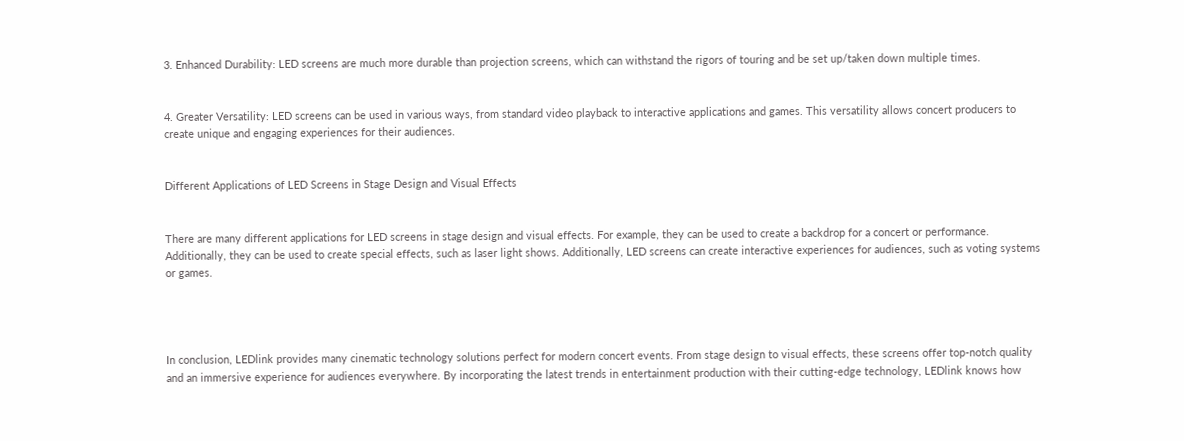3. Enhanced Durability: LED screens are much more durable than projection screens, which can withstand the rigors of touring and be set up/taken down multiple times.


4. Greater Versatility: LED screens can be used in various ways, from standard video playback to interactive applications and games. This versatility allows concert producers to create unique and engaging experiences for their audiences.


Different Applications of LED Screens in Stage Design and Visual Effects


There are many different applications for LED screens in stage design and visual effects. For example, they can be used to create a backdrop for a concert or performance. Additionally, they can be used to create special effects, such as laser light shows. Additionally, LED screens can create interactive experiences for audiences, such as voting systems or games.




In conclusion, LEDlink provides many cinematic technology solutions perfect for modern concert events. From stage design to visual effects, these screens offer top-notch quality and an immersive experience for audiences everywhere. By incorporating the latest trends in entertainment production with their cutting-edge technology, LEDlink knows how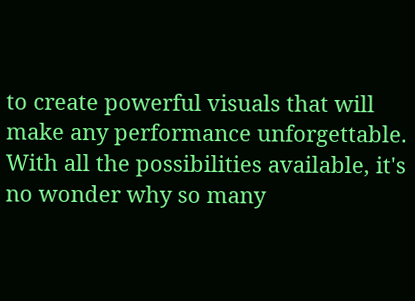to create powerful visuals that will make any performance unforgettable. With all the possibilities available, it's no wonder why so many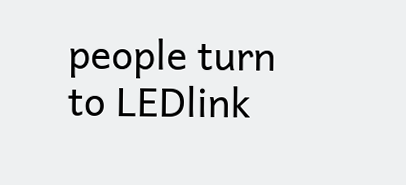people turn to LEDlink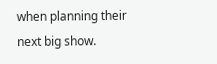when planning their next big show.